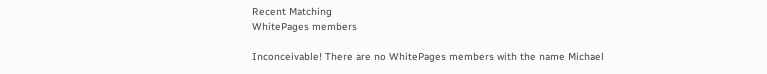Recent Matching
WhitePages members

Inconceivable! There are no WhitePages members with the name Michael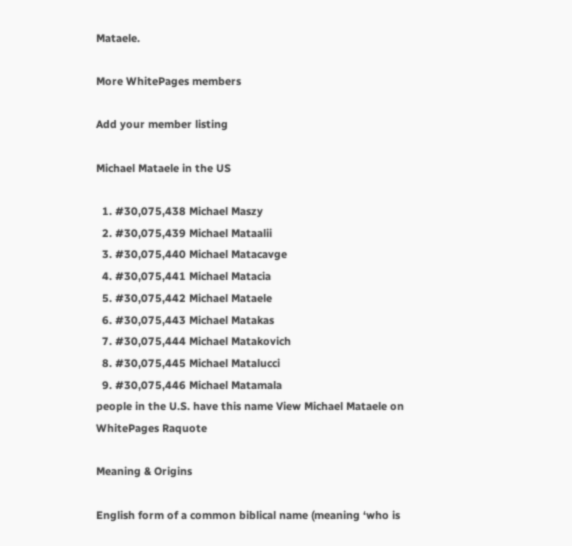Mataele.

More WhitePages members

Add your member listing

Michael Mataele in the US

  1. #30,075,438 Michael Maszy
  2. #30,075,439 Michael Mataalii
  3. #30,075,440 Michael Matacavge
  4. #30,075,441 Michael Matacia
  5. #30,075,442 Michael Mataele
  6. #30,075,443 Michael Matakas
  7. #30,075,444 Michael Matakovich
  8. #30,075,445 Michael Matalucci
  9. #30,075,446 Michael Matamala
people in the U.S. have this name View Michael Mataele on WhitePages Raquote

Meaning & Origins

English form of a common biblical name (meaning ‘who is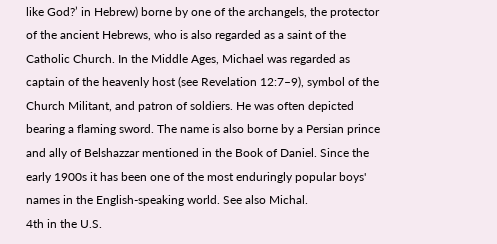like God?’ in Hebrew) borne by one of the archangels, the protector of the ancient Hebrews, who is also regarded as a saint of the Catholic Church. In the Middle Ages, Michael was regarded as captain of the heavenly host (see Revelation 12:7–9), symbol of the Church Militant, and patron of soldiers. He was often depicted bearing a flaming sword. The name is also borne by a Persian prince and ally of Belshazzar mentioned in the Book of Daniel. Since the early 1900s it has been one of the most enduringly popular boys' names in the English-speaking world. See also Michal.
4th in the U.S.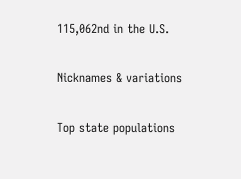115,062nd in the U.S.

Nicknames & variations

Top state populations